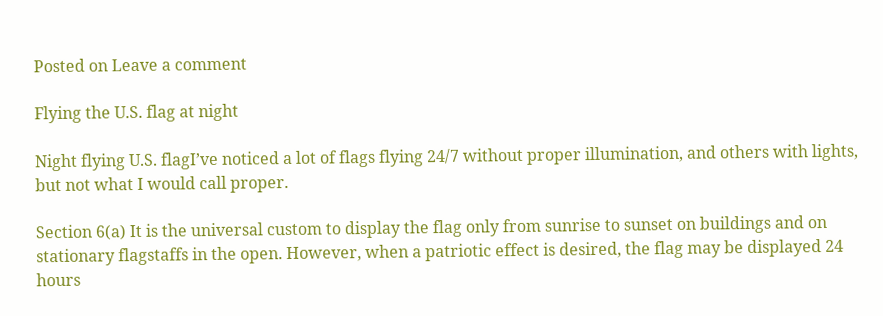Posted on Leave a comment

Flying the U.S. flag at night

Night flying U.S. flagI’ve noticed a lot of flags flying 24/7 without proper illumination, and others with lights, but not what I would call proper.

Section 6(a) It is the universal custom to display the flag only from sunrise to sunset on buildings and on stationary flagstaffs in the open. However, when a patriotic effect is desired, the flag may be displayed 24 hours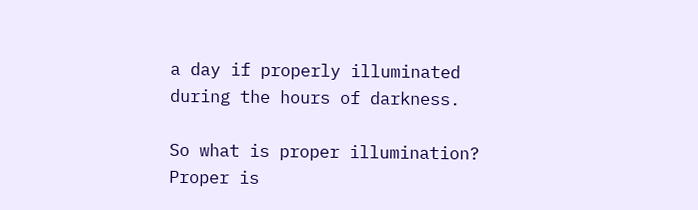a day if properly illuminated during the hours of darkness.

So what is proper illumination? Proper is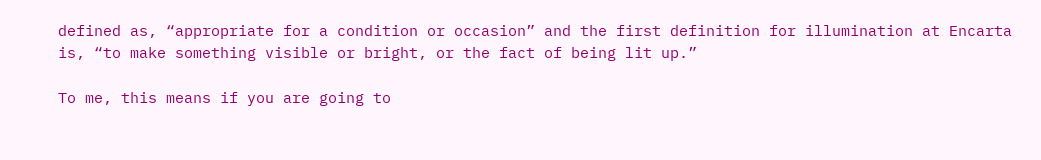defined as, “appropriate for a condition or occasion” and the first definition for illumination at Encarta is, “to make something visible or bright, or the fact of being lit up.”

To me, this means if you are going to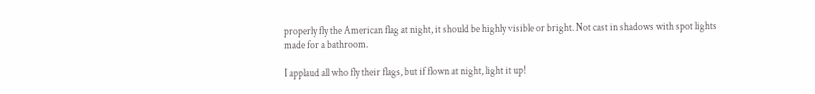properly fly the American flag at night, it should be highly visible or bright. Not cast in shadows with spot lights made for a bathroom.

I applaud all who fly their flags, but if flown at night, light it up!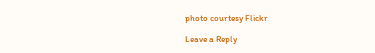photo courtesy Flickr

Leave a Reply